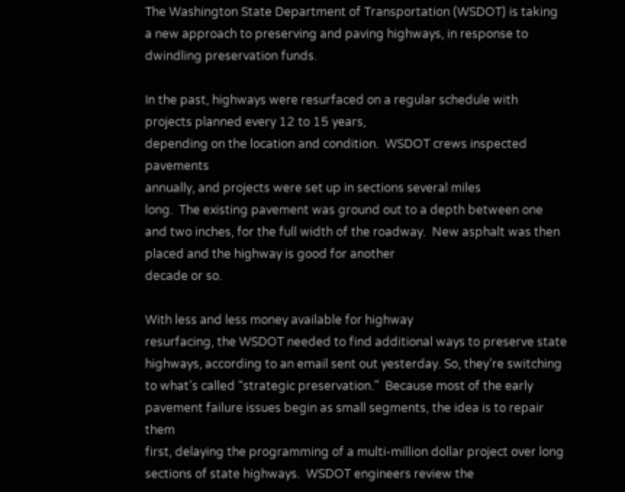The Washington State Department of Transportation (WSDOT) is taking a new approach to preserving and paving highways, in response to dwindling preservation funds.

In the past, highways were resurfaced on a regular schedule with projects planned every 12 to 15 years,
depending on the location and condition.  WSDOT crews inspected pavements
annually, and projects were set up in sections several miles
long.  The existing pavement was ground out to a depth between one
and two inches, for the full width of the roadway.  New asphalt was then placed and the highway is good for another
decade or so.

With less and less money available for highway
resurfacing, the WSDOT needed to find additional ways to preserve state highways, according to an email sent out yesterday. So, they’re switching to what’s called “strategic preservation.”  Because most of the early
pavement failure issues begin as small segments, the idea is to repair them
first, delaying the programming of a multi-million dollar project over long
sections of state highways.  WSDOT engineers review the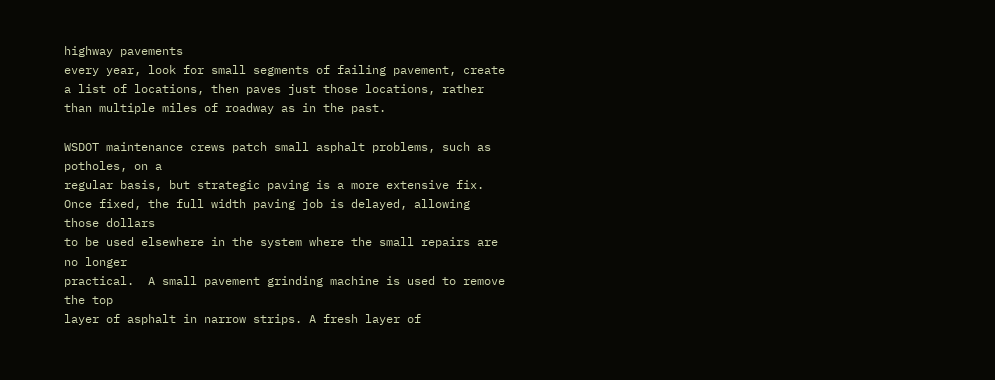highway pavements
every year, look for small segments of failing pavement, create a list of locations, then paves just those locations, rather than multiple miles of roadway as in the past.

WSDOT maintenance crews patch small asphalt problems, such as potholes, on a
regular basis, but strategic paving is a more extensive fix. Once fixed, the full width paving job is delayed, allowing those dollars
to be used elsewhere in the system where the small repairs are no longer
practical.  A small pavement grinding machine is used to remove the top
layer of asphalt in narrow strips. A fresh layer of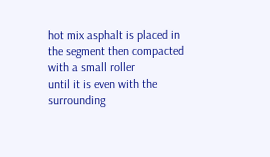hot mix asphalt is placed in the segment then compacted with a small roller
until it is even with the surrounding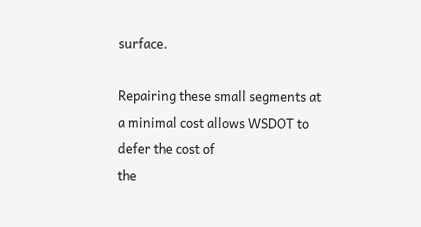surface.

Repairing these small segments at a minimal cost allows WSDOT to defer the cost of
the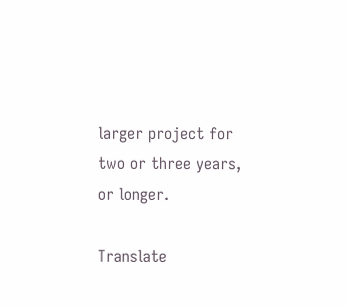larger project for two or three years, or longer.

Translate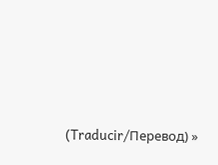(Traducir/Перевод) »